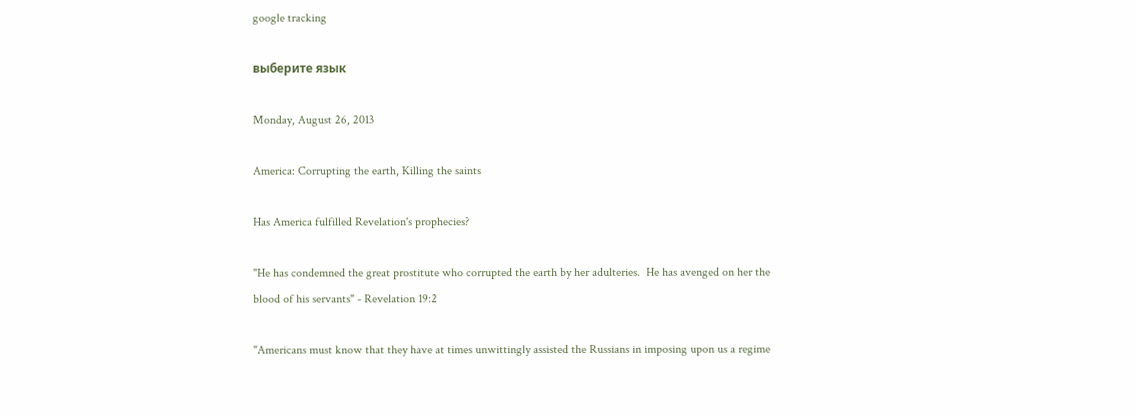google tracking

выберите язык

Monday, August 26, 2013

America: Corrupting the earth, Killing the saints

Has America fulfilled Revelation's prophecies?

"He has condemned the great prostitute who corrupted the earth by her adulteries.  He has avenged on her the blood of his servants" - Revelation 19:2

"Americans must know that they have at times unwittingly assisted the Russians in imposing upon us a regime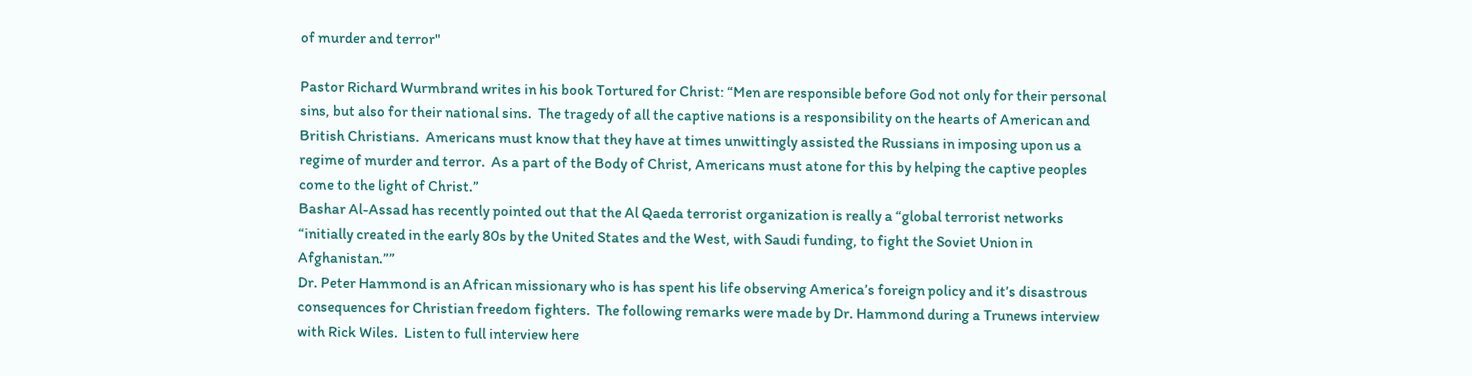of murder and terror"

Pastor Richard Wurmbrand writes in his book Tortured for Christ: “Men are responsible before God not only for their personal sins, but also for their national sins.  The tragedy of all the captive nations is a responsibility on the hearts of American and British Christians.  Americans must know that they have at times unwittingly assisted the Russians in imposing upon us a regime of murder and terror.  As a part of the Body of Christ, Americans must atone for this by helping the captive peoples come to the light of Christ.”
Bashar Al-Assad has recently pointed out that the Al Qaeda terrorist organization is really a “global terrorist networks “initially created in the early 80s by the United States and the West, with Saudi funding, to fight the Soviet Union in Afghanistan.””
Dr. Peter Hammond is an African missionary who is has spent his life observing America’s foreign policy and it’s disastrous consequences for Christian freedom fighters.  The following remarks were made by Dr. Hammond during a Trunews interview with Rick Wiles.  Listen to full interview here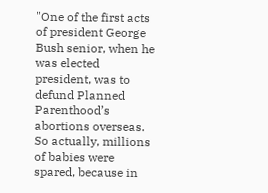"One of the first acts of president George Bush senior, when he was elected president, was to defund Planned Parenthood’s abortions overseas.  So actually, millions of babies were spared, because in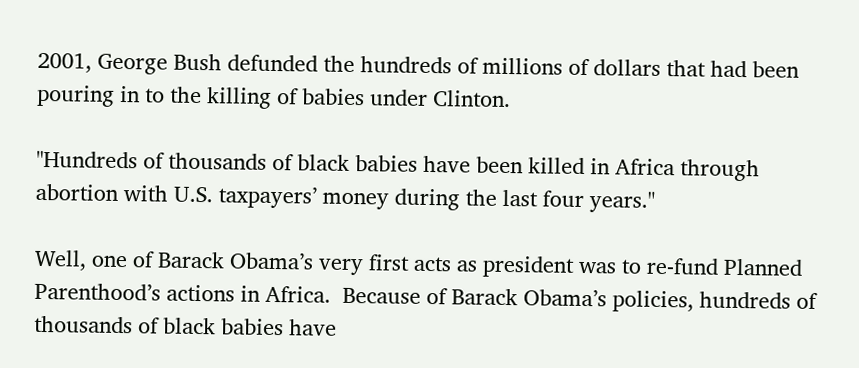2001, George Bush defunded the hundreds of millions of dollars that had been pouring in to the killing of babies under Clinton.

"Hundreds of thousands of black babies have been killed in Africa through abortion with U.S. taxpayers’ money during the last four years."

Well, one of Barack Obama’s very first acts as president was to re-fund Planned Parenthood’s actions in Africa.  Because of Barack Obama’s policies, hundreds of thousands of black babies have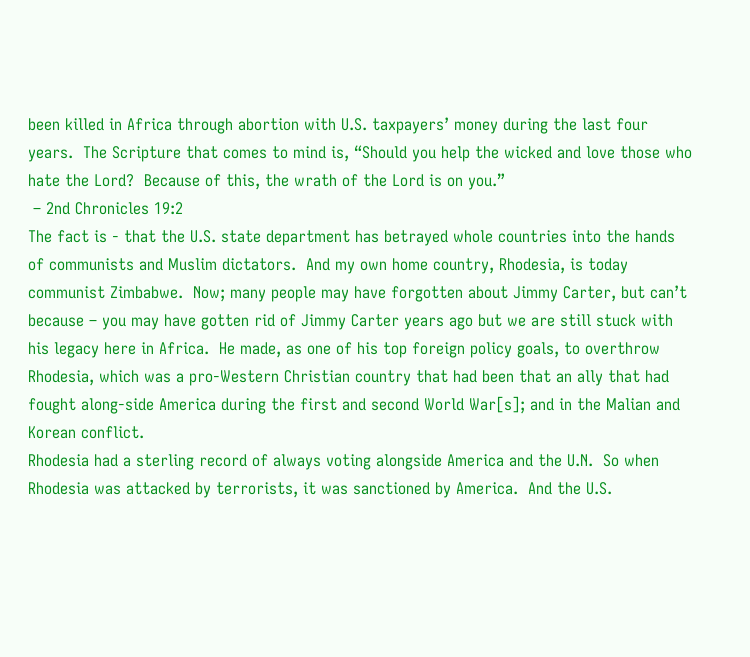been killed in Africa through abortion with U.S. taxpayers’ money during the last four years.  The Scripture that comes to mind is, “Should you help the wicked and love those who hate the Lord?  Because of this, the wrath of the Lord is on you.”
 – 2nd Chronicles 19:2
The fact is - that the U.S. state department has betrayed whole countries into the hands of communists and Muslim dictators.  And my own home country, Rhodesia, is today communist Zimbabwe.  Now; many people may have forgotten about Jimmy Carter, but can’t because – you may have gotten rid of Jimmy Carter years ago but we are still stuck with his legacy here in Africa.  He made, as one of his top foreign policy goals, to overthrow Rhodesia, which was a pro-Western Christian country that had been that an ally that had fought along-side America during the first and second World War[s]; and in the Malian and Korean conflict.
Rhodesia had a sterling record of always voting alongside America and the U.N.  So when Rhodesia was attacked by terrorists, it was sanctioned by America.  And the U.S.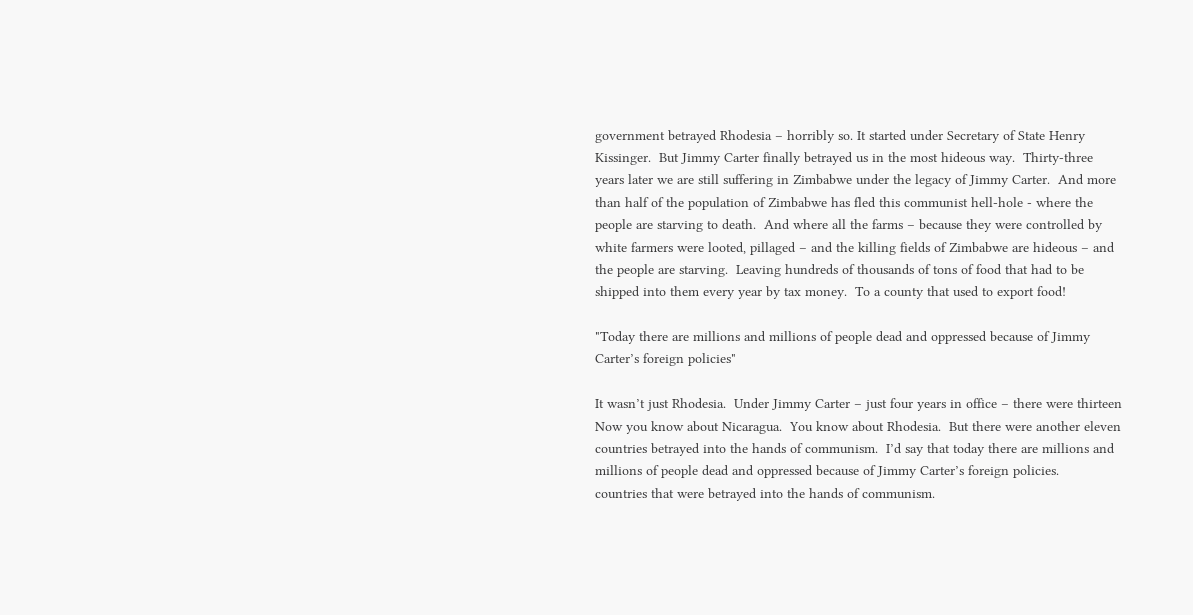government betrayed Rhodesia – horribly so. It started under Secretary of State Henry Kissinger.  But Jimmy Carter finally betrayed us in the most hideous way.  Thirty-three years later we are still suffering in Zimbabwe under the legacy of Jimmy Carter.  And more than half of the population of Zimbabwe has fled this communist hell-hole - where the people are starving to death.  And where all the farms – because they were controlled by white farmers were looted, pillaged – and the killing fields of Zimbabwe are hideous – and the people are starving.  Leaving hundreds of thousands of tons of food that had to be shipped into them every year by tax money.  To a county that used to export food!

"Today there are millions and millions of people dead and oppressed because of Jimmy Carter’s foreign policies"

It wasn’t just Rhodesia.  Under Jimmy Carter – just four years in office – there were thirteen   Now you know about Nicaragua.  You know about Rhodesia.  But there were another eleven countries betrayed into the hands of communism.  I’d say that today there are millions and millions of people dead and oppressed because of Jimmy Carter’s foreign policies.
countries that were betrayed into the hands of communism.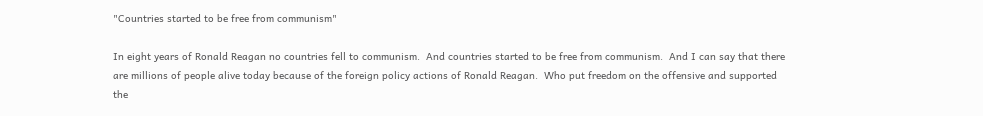"Countries started to be free from communism"

In eight years of Ronald Reagan no countries fell to communism.  And countries started to be free from communism.  And I can say that there are millions of people alive today because of the foreign policy actions of Ronald Reagan.  Who put freedom on the offensive and supported the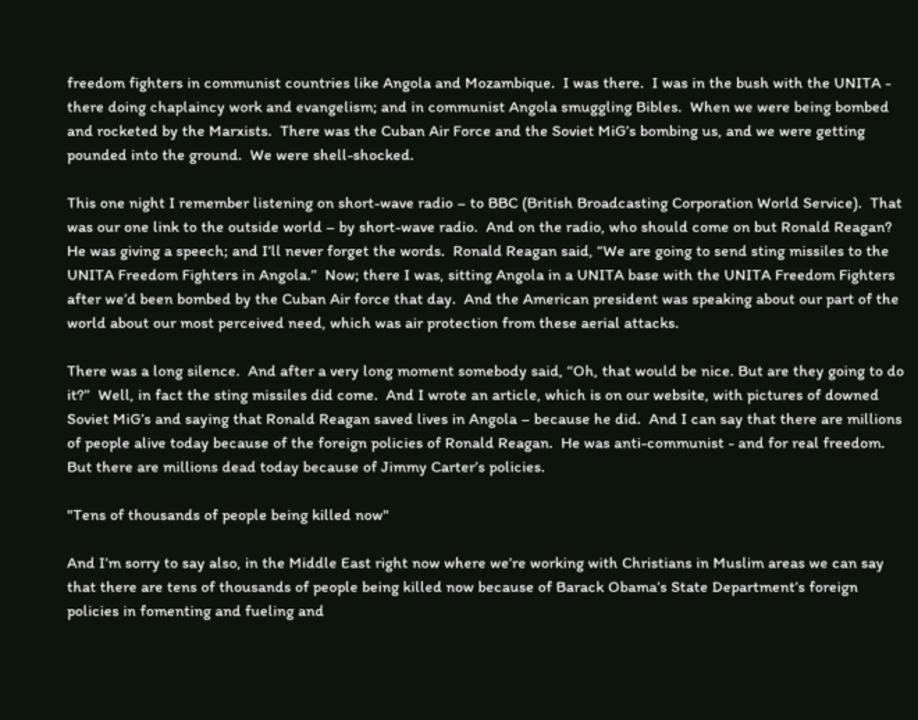freedom fighters in communist countries like Angola and Mozambique.  I was there.  I was in the bush with the UNITA - there doing chaplaincy work and evangelism; and in communist Angola smuggling Bibles.  When we were being bombed and rocketed by the Marxists.  There was the Cuban Air Force and the Soviet MiG’s bombing us, and we were getting pounded into the ground.  We were shell-shocked.

This one night I remember listening on short-wave radio – to BBC (British Broadcasting Corporation World Service).  That was our one link to the outside world – by short-wave radio.  And on the radio, who should come on but Ronald Reagan?  He was giving a speech; and I’ll never forget the words.  Ronald Reagan said, “We are going to send sting missiles to the UNITA Freedom Fighters in Angola.”  Now; there I was, sitting Angola in a UNITA base with the UNITA Freedom Fighters after we’d been bombed by the Cuban Air force that day.  And the American president was speaking about our part of the world about our most perceived need, which was air protection from these aerial attacks.

There was a long silence.  And after a very long moment somebody said, “Oh, that would be nice. But are they going to do it?”  Well, in fact the sting missiles did come.  And I wrote an article, which is on our website, with pictures of downed Soviet MiG’s and saying that Ronald Reagan saved lives in Angola – because he did.  And I can say that there are millions of people alive today because of the foreign policies of Ronald Reagan.  He was anti-communist - and for real freedom.  But there are millions dead today because of Jimmy Carter’s policies.

"Tens of thousands of people being killed now"

And I’m sorry to say also, in the Middle East right now where we’re working with Christians in Muslim areas we can say that there are tens of thousands of people being killed now because of Barack Obama’s State Department’s foreign policies in fomenting and fueling and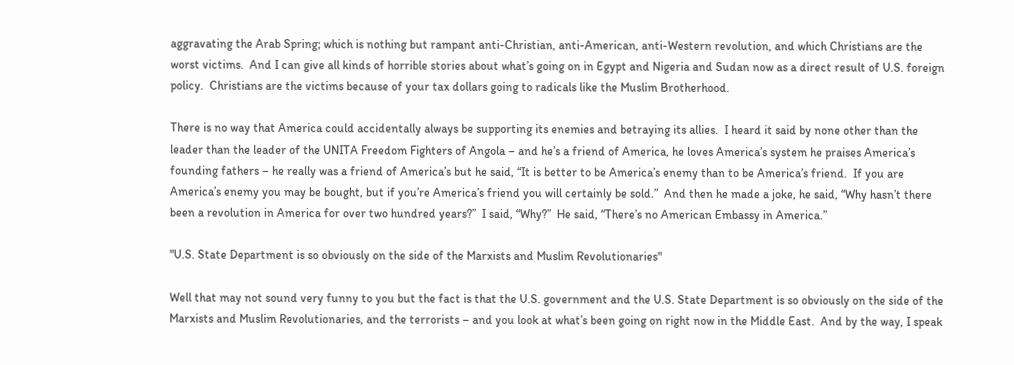aggravating the Arab Spring; which is nothing but rampant anti-Christian, anti-American, anti-Western revolution, and which Christians are the worst victims.  And I can give all kinds of horrible stories about what’s going on in Egypt and Nigeria and Sudan now as a direct result of U.S. foreign policy.  Christians are the victims because of your tax dollars going to radicals like the Muslim Brotherhood.

There is no way that America could accidentally always be supporting its enemies and betraying its allies.  I heard it said by none other than the leader than the leader of the UNITA Freedom Fighters of Angola – and he’s a friend of America, he loves America’s system he praises America’s founding fathers – he really was a friend of America’s but he said, “It is better to be America’s enemy than to be America’s friend.  If you are America’s enemy you may be bought, but if you’re America’s friend you will certainly be sold.”  And then he made a joke, he said, “Why hasn’t there been a revolution in America for over two hundred years?”  I said, “Why?”  He said, “There’s no American Embassy in America.”

"U.S. State Department is so obviously on the side of the Marxists and Muslim Revolutionaries"

Well that may not sound very funny to you but the fact is that the U.S. government and the U.S. State Department is so obviously on the side of the Marxists and Muslim Revolutionaries, and the terrorists – and you look at what’s been going on right now in the Middle East.  And by the way, I speak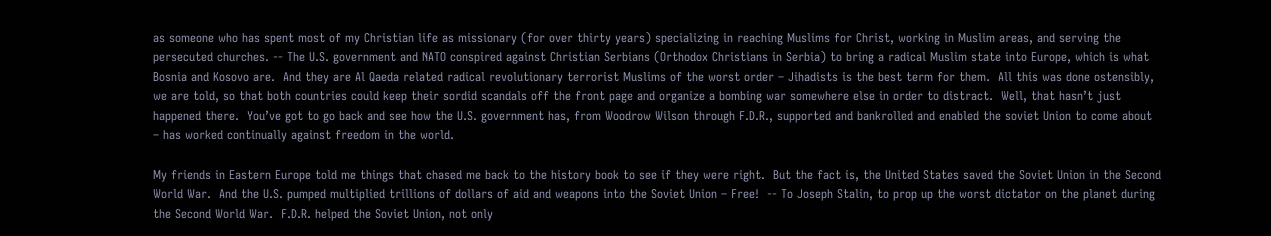as someone who has spent most of my Christian life as missionary (for over thirty years) specializing in reaching Muslims for Christ, working in Muslim areas, and serving the persecuted churches. -- The U.S. government and NATO conspired against Christian Serbians (Orthodox Christians in Serbia) to bring a radical Muslim state into Europe, which is what Bosnia and Kosovo are.  And they are Al Qaeda related radical revolutionary terrorist Muslims of the worst order – Jihadists is the best term for them.  All this was done ostensibly, we are told, so that both countries could keep their sordid scandals off the front page and organize a bombing war somewhere else in order to distract.  Well, that hasn’t just happened there.  You’ve got to go back and see how the U.S. government has, from Woodrow Wilson through F.D.R., supported and bankrolled and enabled the soviet Union to come about – has worked continually against freedom in the world.

My friends in Eastern Europe told me things that chased me back to the history book to see if they were right.  But the fact is, the United States saved the Soviet Union in the Second World War.  And the U.S. pumped multiplied trillions of dollars of aid and weapons into the Soviet Union – Free!  -- To Joseph Stalin, to prop up the worst dictator on the planet during the Second World War.  F.D.R. helped the Soviet Union, not only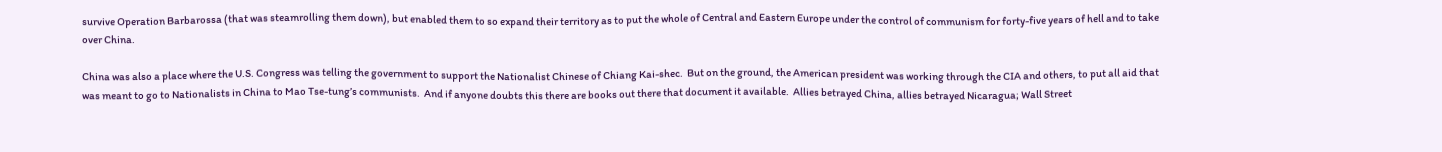survive Operation Barbarossa (that was steamrolling them down), but enabled them to so expand their territory as to put the whole of Central and Eastern Europe under the control of communism for forty-five years of hell and to take over China.

China was also a place where the U.S. Congress was telling the government to support the Nationalist Chinese of Chiang Kai-shec.  But on the ground, the American president was working through the CIA and others, to put all aid that was meant to go to Nationalists in China to Mao Tse-tung’s communists.  And if anyone doubts this there are books out there that document it available.  Allies betrayed China, allies betrayed Nicaragua; Wall Street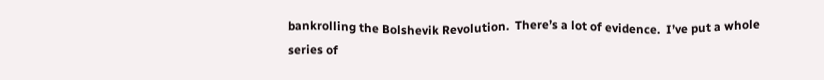bankrolling the Bolshevik Revolution.  There’s a lot of evidence.  I’ve put a whole series of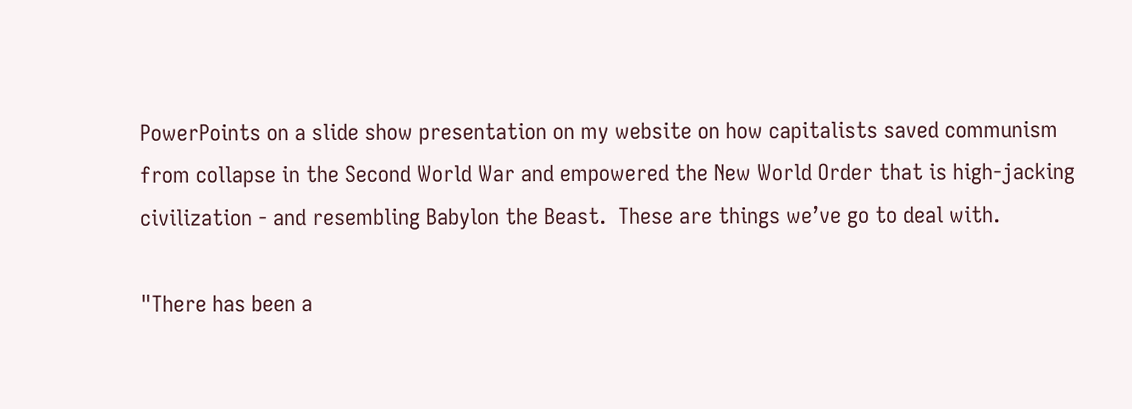PowerPoints on a slide show presentation on my website on how capitalists saved communism from collapse in the Second World War and empowered the New World Order that is high-jacking civilization - and resembling Babylon the Beast.  These are things we’ve go to deal with.

"There has been a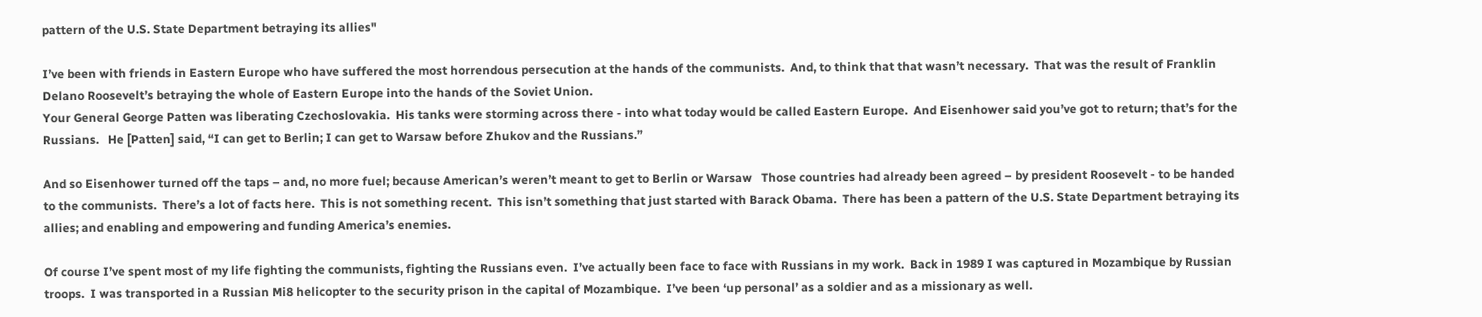pattern of the U.S. State Department betraying its allies"

I’ve been with friends in Eastern Europe who have suffered the most horrendous persecution at the hands of the communists.  And, to think that that wasn’t necessary.  That was the result of Franklin Delano Roosevelt’s betraying the whole of Eastern Europe into the hands of the Soviet Union.
Your General George Patten was liberating Czechoslovakia.  His tanks were storming across there - into what today would be called Eastern Europe.  And Eisenhower said you’ve got to return; that’s for the Russians.   He [Patten] said, “I can get to Berlin; I can get to Warsaw before Zhukov and the Russians.”

And so Eisenhower turned off the taps – and, no more fuel; because American’s weren’t meant to get to Berlin or Warsaw   Those countries had already been agreed – by president Roosevelt - to be handed to the communists.  There’s a lot of facts here.  This is not something recent.  This isn’t something that just started with Barack Obama.  There has been a pattern of the U.S. State Department betraying its allies; and enabling and empowering and funding America’s enemies.

Of course I’ve spent most of my life fighting the communists, fighting the Russians even.  I’ve actually been face to face with Russians in my work.  Back in 1989 I was captured in Mozambique by Russian troops.  I was transported in a Russian Mi8 helicopter to the security prison in the capital of Mozambique.  I’ve been ‘up personal’ as a soldier and as a missionary as well.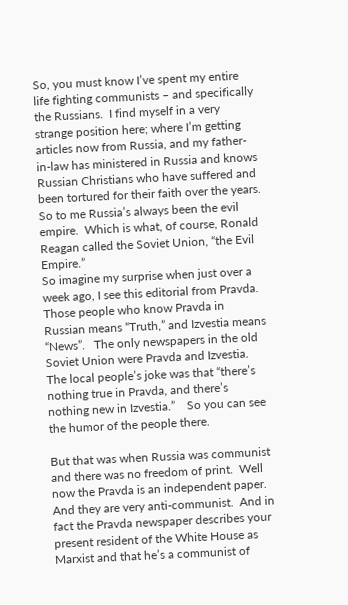So, you must know I’ve spent my entire life fighting communists – and specifically the Russians.  I find myself in a very strange position here; where I’m getting articles now from Russia, and my father-in-law has ministered in Russia and knows Russian Christians who have suffered and been tortured for their faith over the years.  So to me Russia’s always been the evil empire.  Which is what, of course, Ronald Reagan called the Soviet Union, “the Evil Empire.”
So imagine my surprise when just over a week ago, I see this editorial from Pravda.  Those people who know Pravda in Russian means “Truth,” and Izvestia means “News”.   The only newspapers in the old Soviet Union were Pravda and Izvestia.  The local people’s joke was that “there’s nothing true in Pravda, and there’s nothing new in Izvestia.”    So you can see the humor of the people there.

But that was when Russia was communist and there was no freedom of print.  Well now the Pravda is an independent paper.  And they are very anti-communist.  And in fact the Pravda newspaper describes your present resident of the White House as Marxist and that he’s a communist of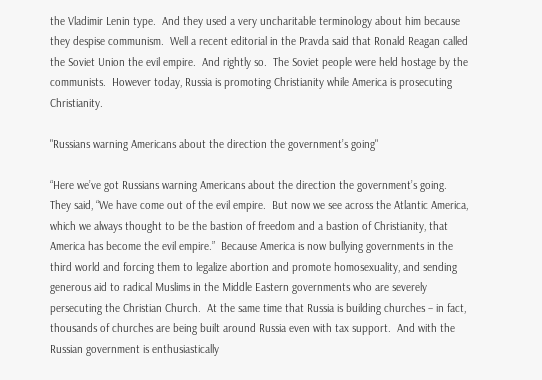the Vladimir Lenin type.  And they used a very uncharitable terminology about him because they despise communism.  Well a recent editorial in the Pravda said that Ronald Reagan called the Soviet Union the evil empire.  And rightly so.  The Soviet people were held hostage by the communists.  However today, Russia is promoting Christianity while America is prosecuting Christianity.

"Russians warning Americans about the direction the government’s going"

“Here we’ve got Russians warning Americans about the direction the government’s going.  They said, “We have come out of the evil empire.  But now we see across the Atlantic America, which we always thought to be the bastion of freedom and a bastion of Christianity, that America has become the evil empire.”  Because America is now bullying governments in the third world and forcing them to legalize abortion and promote homosexuality, and sending generous aid to radical Muslims in the Middle Eastern governments who are severely persecuting the Christian Church.  At the same time that Russia is building churches – in fact, thousands of churches are being built around Russia even with tax support.  And with the Russian government is enthusiastically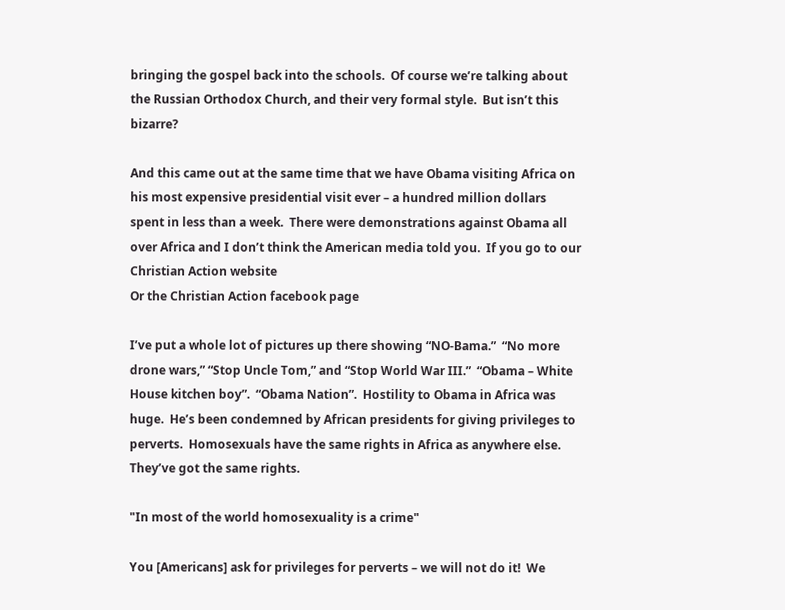bringing the gospel back into the schools.  Of course we’re talking about the Russian Orthodox Church, and their very formal style.  But isn’t this bizarre?

And this came out at the same time that we have Obama visiting Africa on his most expensive presidential visit ever – a hundred million dollars spent in less than a week.  There were demonstrations against Obama all over Africa and I don’t think the American media told you.  If you go to our Christian Action website
Or the Christian Action facebook page

I’ve put a whole lot of pictures up there showing “NO-Bama.”  “No more drone wars,” “Stop Uncle Tom,” and “Stop World War III.”  “Obama – White House kitchen boy”.  “Obama Nation”.  Hostility to Obama in Africa was huge.  He’s been condemned by African presidents for giving privileges to perverts.  Homosexuals have the same rights in Africa as anywhere else.  They’ve got the same rights.

"In most of the world homosexuality is a crime"

You [Americans] ask for privileges for perverts – we will not do it!  We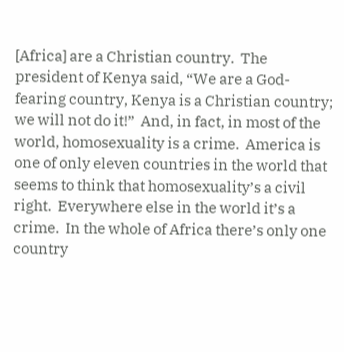[Africa] are a Christian country.  The president of Kenya said, “We are a God-fearing country, Kenya is a Christian country; we will not do it!”  And, in fact, in most of the world, homosexuality is a crime.  America is one of only eleven countries in the world that seems to think that homosexuality’s a civil right.  Everywhere else in the world it’s a crime.  In the whole of Africa there’s only one country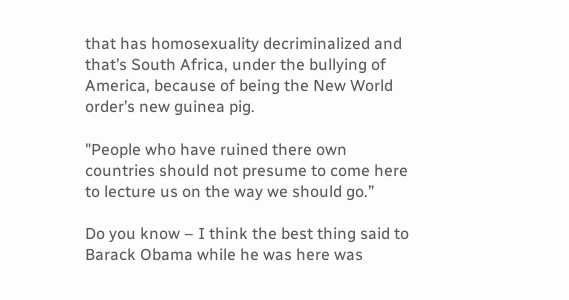that has homosexuality decriminalized and that’s South Africa, under the bullying of America, because of being the New World order’s new guinea pig.

"People who have ruined there own countries should not presume to come here to lecture us on the way we should go.”

Do you know – I think the best thing said to Barack Obama while he was here was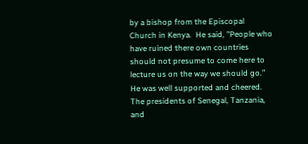by a bishop from the Episcopal Church in Kenya.  He said, "People who have ruined there own countries should not presume to come here to lecture us on the way we should go.”  He was well supported and cheered.  The presidents of Senegal, Tanzania, and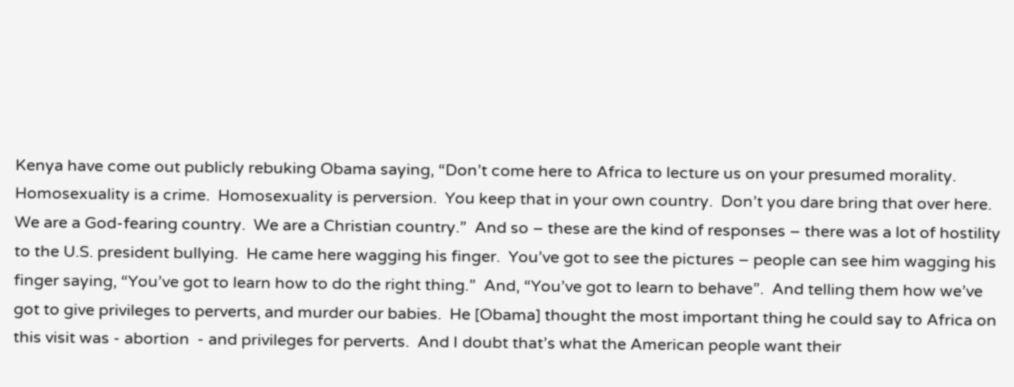Kenya have come out publicly rebuking Obama saying, “Don’t come here to Africa to lecture us on your presumed morality.  Homosexuality is a crime.  Homosexuality is perversion.  You keep that in your own country.  Don’t you dare bring that over here.  We are a God-fearing country.  We are a Christian country.”  And so – these are the kind of responses – there was a lot of hostility to the U.S. president bullying.  He came here wagging his finger.  You’ve got to see the pictures – people can see him wagging his finger saying, “You’ve got to learn how to do the right thing.”  And, “You’ve got to learn to behave”.  And telling them how we’ve got to give privileges to perverts, and murder our babies.  He [Obama] thought the most important thing he could say to Africa on this visit was - abortion  - and privileges for perverts.  And I doubt that’s what the American people want their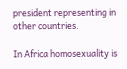president representing in other countries.

In Africa homosexuality is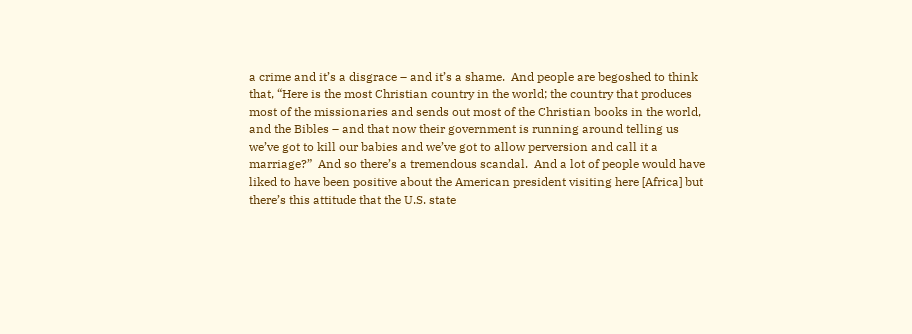a crime and it’s a disgrace – and it’s a shame.  And people are begoshed to think that, “Here is the most Christian country in the world; the country that produces most of the missionaries and sends out most of the Christian books in the world, and the Bibles – and that now their government is running around telling us we’ve got to kill our babies and we’ve got to allow perversion and call it a marriage?”  And so there’s a tremendous scandal.  And a lot of people would have liked to have been positive about the American president visiting here [Africa] but there’s this attitude that the U.S. state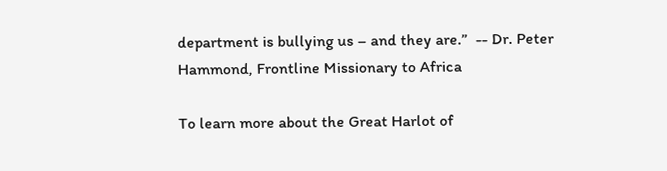department is bullying us – and they are.”  -- Dr. Peter Hammond, Frontline Missionary to Africa

To learn more about the Great Harlot of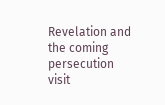Revelation and the coming persecution visit